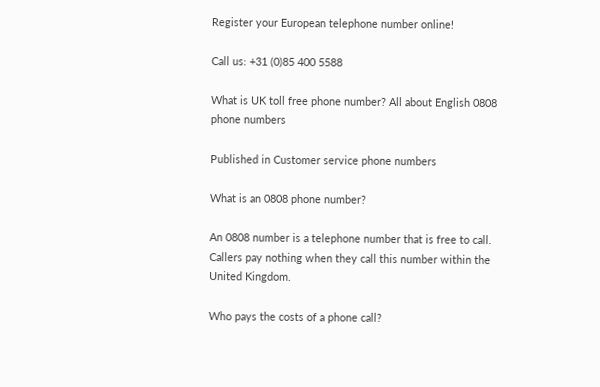Register your European telephone number online!

Call us: +31 (0)85 400 5588

What is UK toll free phone number? All about English 0808 phone numbers

Published in Customer service phone numbers

What is an 0808 phone number?

An 0808 number is a telephone number that is free to call. Callers pay nothing when they call this number within the United Kingdom.

Who pays the costs of a phone call?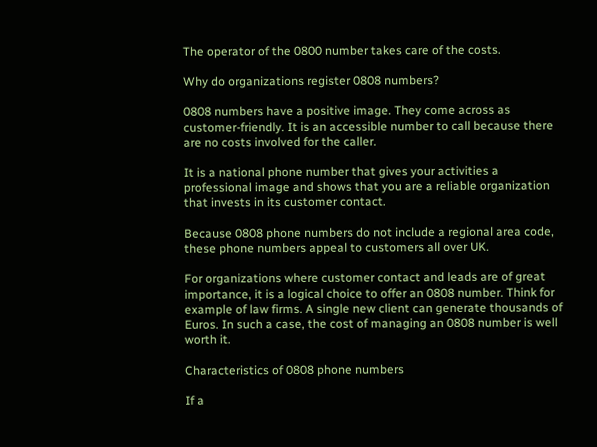The operator of the 0800 number takes care of the costs.

Why do organizations register 0808 numbers?

0808 numbers have a positive image. They come across as customer-friendly. It is an accessible number to call because there are no costs involved for the caller.

It is a national phone number that gives your activities a professional image and shows that you are a reliable organization that invests in its customer contact.

Because 0808 phone numbers do not include a regional area code, these phone numbers appeal to customers all over UK.

For organizations where customer contact and leads are of great importance, it is a logical choice to offer an 0808 number. Think for example of law firms. A single new client can generate thousands of Euros. In such a case, the cost of managing an 0808 number is well worth it.

Characteristics of 0808 phone numbers

If a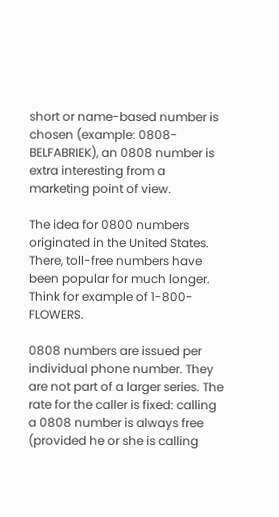short or name-based number is chosen (example: 0808-BELFABRIEK), an 0808 number is extra interesting from a marketing point of view.

The idea for 0800 numbers originated in the United States. There, toll-free numbers have been popular for much longer. Think for example of 1-800-FLOWERS.

0808 numbers are issued per individual phone number. They are not part of a larger series. The rate for the caller is fixed: calling a 0808 number is always free (provided he or she is calling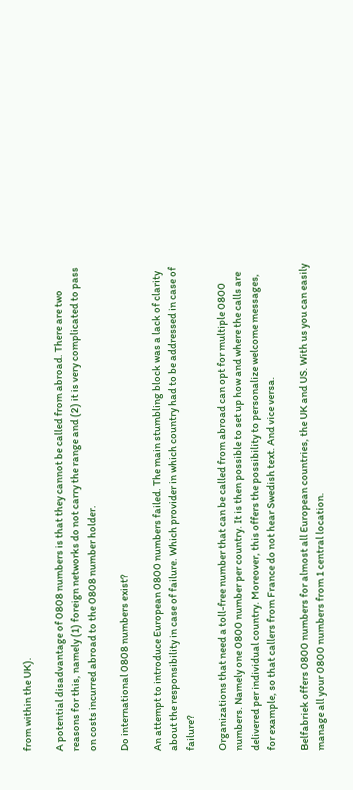from within the UK).

A potential disadvantage of 0808 numbers is that they cannot be called from abroad. There are two reasons for this, namely (1) foreign networks do not carry the range and (2) it is very complicated to pass on costs incurred abroad to the 0808 number holder.

Do international 0808 numbers exist?

An attempt to introduce European 0800 numbers failed. The main stumbling block was a lack of clarity about the responsibility in case of failure. Which provider in which country had to be addressed in case of failure?

Organizations that need a toll-free number that can be called from abroad can opt for multiple 0800 numbers. Namely one 0800 number per country. It is then possible to set up how and where the calls are delivered per individual country. Moreover, this offers the possibility to personalize welcome messages, for example, so that callers from France do not hear Swedish text. And vice versa.

Belfabriek offers 0800 numbers for almost all European countries, the UK and US. With us you can easily manage all your 0800 numbers from 1 central location.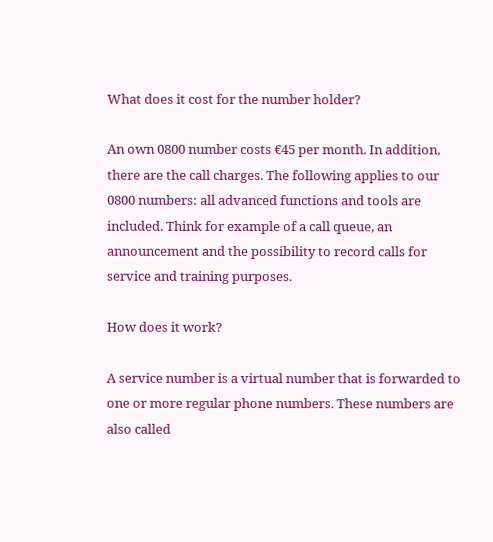What does it cost for the number holder?

An own 0800 number costs €45 per month. In addition, there are the call charges. The following applies to our 0800 numbers: all advanced functions and tools are included. Think for example of a call queue, an announcement and the possibility to record calls for service and training purposes.

How does it work?

A service number is a virtual number that is forwarded to one or more regular phone numbers. These numbers are also called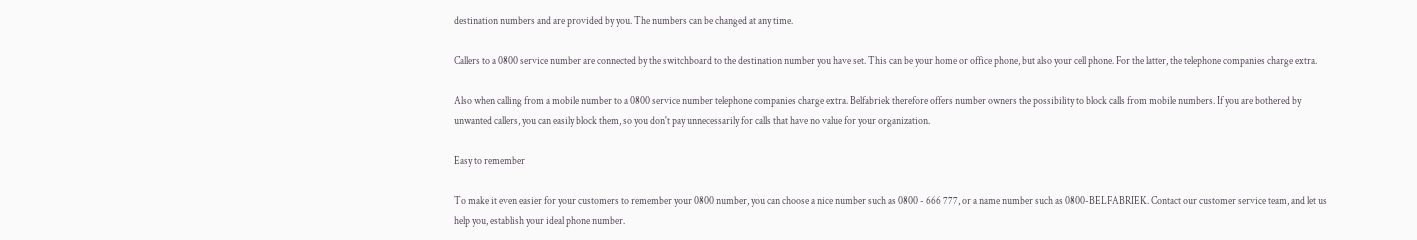destination numbers and are provided by you. The numbers can be changed at any time.

Callers to a 0800 service number are connected by the switchboard to the destination number you have set. This can be your home or office phone, but also your cell phone. For the latter, the telephone companies charge extra.

Also when calling from a mobile number to a 0800 service number telephone companies charge extra. Belfabriek therefore offers number owners the possibility to block calls from mobile numbers. If you are bothered by unwanted callers, you can easily block them, so you don't pay unnecessarily for calls that have no value for your organization.

Easy to remember

To make it even easier for your customers to remember your 0800 number, you can choose a nice number such as 0800 - 666 777, or a name number such as 0800-BELFABRIEK. Contact our customer service team, and let us help you, establish your ideal phone number.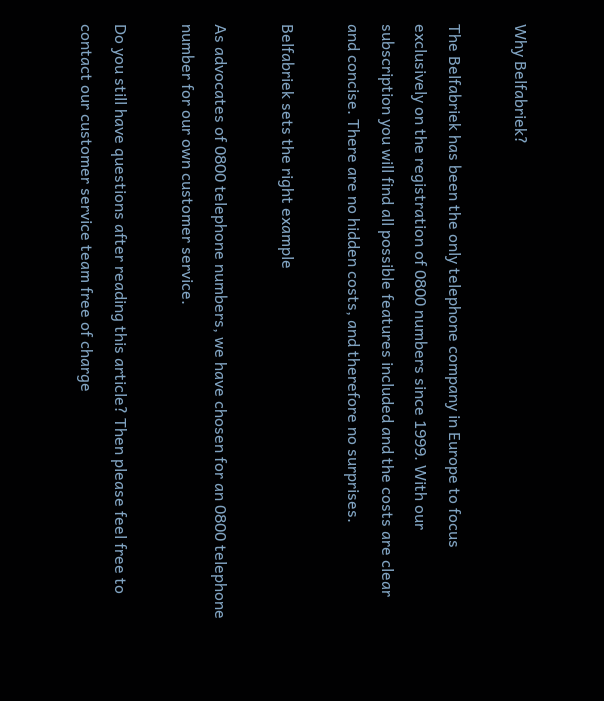Why Belfabriek?

The Belfabriek has been the only telephone company in Europe to focus exclusively on the registration of 0800 numbers since 1999. With our subscription you will find all possible features included and the costs are clear and concise. There are no hidden costs, and therefore no surprises.

Belfabriek sets the right example

As advocates of 0800 telephone numbers, we have chosen for an 0800 telephone number for our own customer service.

Do you still have questions after reading this article? Then please feel free to contact our customer service team free of charge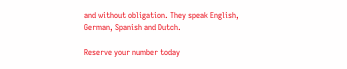and without obligation. They speak English, German, Spanish and Dutch.

Reserve your number today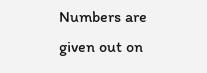Numbers are given out on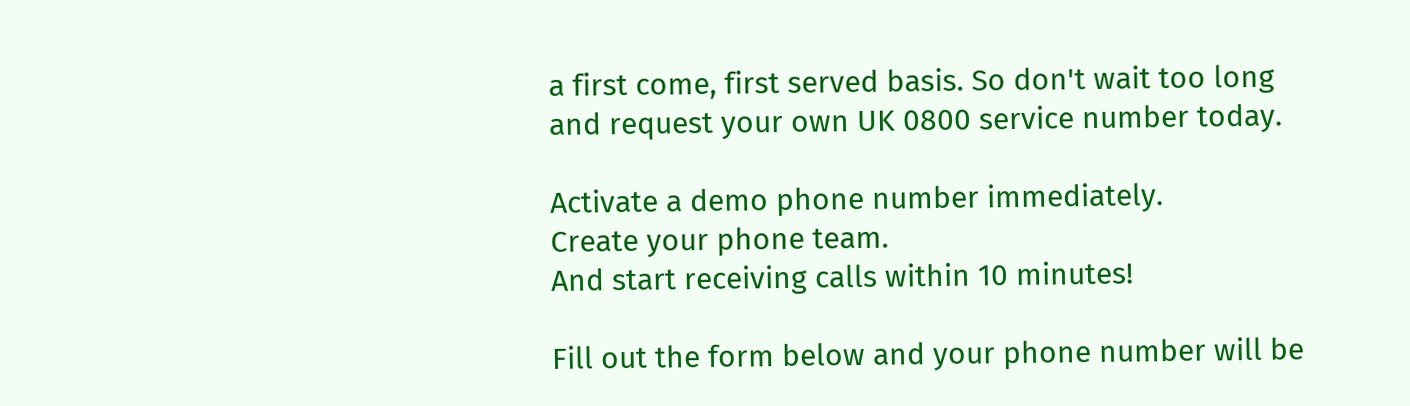a first come, first served basis. So don't wait too long and request your own UK 0800 service number today.

Activate a demo phone number immediately.
Create your phone team.
And start receiving calls within 10 minutes!

Fill out the form below and your phone number will be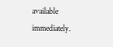available immediately.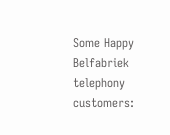Some Happy Belfabriek telephony customers: